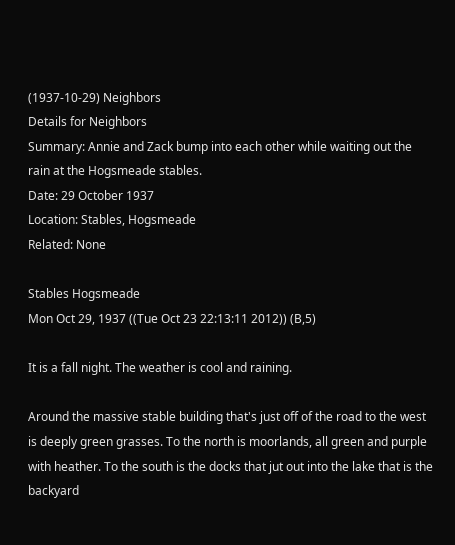(1937-10-29) Neighbors
Details for Neighbors
Summary: Annie and Zack bump into each other while waiting out the rain at the Hogsmeade stables.
Date: 29 October 1937
Location: Stables, Hogsmeade
Related: None

Stables Hogsmeade
Mon Oct 29, 1937 ((Tue Oct 23 22:13:11 2012)) (B,5)

It is a fall night. The weather is cool and raining.

Around the massive stable building that's just off of the road to the west is deeply green grasses. To the north is moorlands, all green and purple with heather. To the south is the docks that jut out into the lake that is the backyard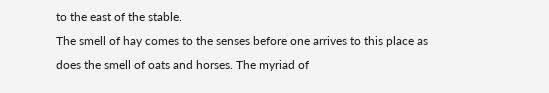to the east of the stable.
The smell of hay comes to the senses before one arrives to this place as does the smell of oats and horses. The myriad of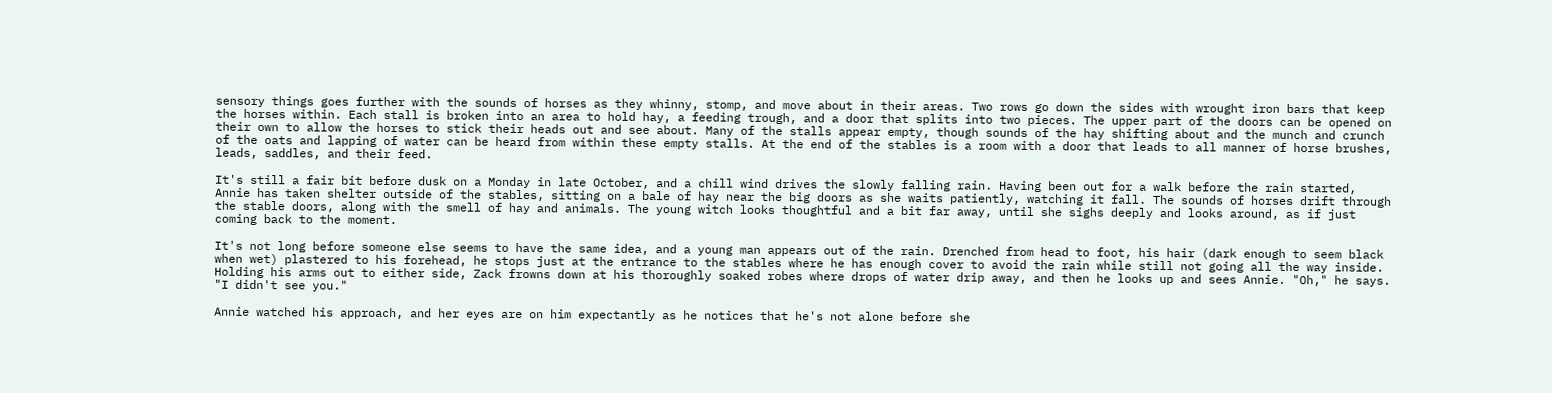sensory things goes further with the sounds of horses as they whinny, stomp, and move about in their areas. Two rows go down the sides with wrought iron bars that keep the horses within. Each stall is broken into an area to hold hay, a feeding trough, and a door that splits into two pieces. The upper part of the doors can be opened on their own to allow the horses to stick their heads out and see about. Many of the stalls appear empty, though sounds of the hay shifting about and the munch and crunch of the oats and lapping of water can be heard from within these empty stalls. At the end of the stables is a room with a door that leads to all manner of horse brushes, leads, saddles, and their feed.

It's still a fair bit before dusk on a Monday in late October, and a chill wind drives the slowly falling rain. Having been out for a walk before the rain started, Annie has taken shelter outside of the stables, sitting on a bale of hay near the big doors as she waits patiently, watching it fall. The sounds of horses drift through the stable doors, along with the smell of hay and animals. The young witch looks thoughtful and a bit far away, until she sighs deeply and looks around, as if just coming back to the moment.

It's not long before someone else seems to have the same idea, and a young man appears out of the rain. Drenched from head to foot, his hair (dark enough to seem black when wet) plastered to his forehead, he stops just at the entrance to the stables where he has enough cover to avoid the rain while still not going all the way inside. Holding his arms out to either side, Zack frowns down at his thoroughly soaked robes where drops of water drip away, and then he looks up and sees Annie. "Oh," he says. "I didn't see you."

Annie watched his approach, and her eyes are on him expectantly as he notices that he's not alone before she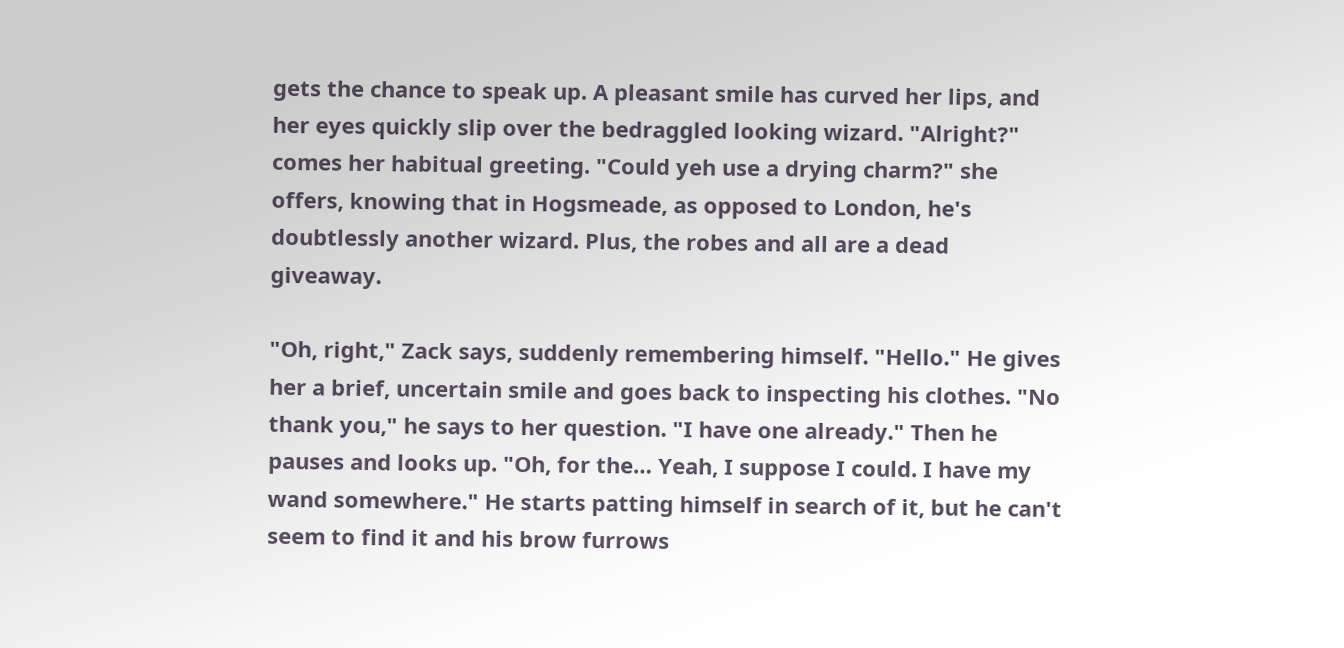gets the chance to speak up. A pleasant smile has curved her lips, and her eyes quickly slip over the bedraggled looking wizard. "Alright?" comes her habitual greeting. "Could yeh use a drying charm?" she offers, knowing that in Hogsmeade, as opposed to London, he's doubtlessly another wizard. Plus, the robes and all are a dead giveaway.

"Oh, right," Zack says, suddenly remembering himself. "Hello." He gives her a brief, uncertain smile and goes back to inspecting his clothes. "No thank you," he says to her question. "I have one already." Then he pauses and looks up. "Oh, for the… Yeah, I suppose I could. I have my wand somewhere." He starts patting himself in search of it, but he can't seem to find it and his brow furrows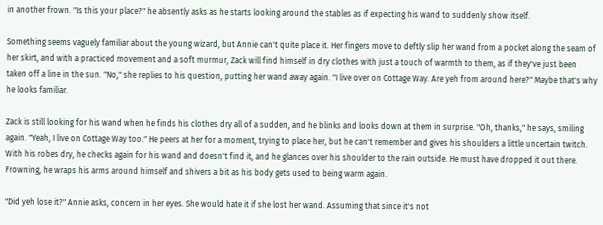in another frown. "Is this your place?" he absently asks as he starts looking around the stables as if expecting his wand to suddenly show itself.

Something seems vaguely familiar about the young wizard, but Annie can't quite place it. Her fingers move to deftly slip her wand from a pocket along the seam of her skirt, and with a practiced movement and a soft murmur, Zack will find himself in dry clothes with just a touch of warmth to them, as if they've just been taken off a line in the sun. "No," she replies to his question, putting her wand away again. "I live over on Cottage Way. Are yeh from around here?" Maybe that's why he looks familiar.

Zack is still looking for his wand when he finds his clothes dry all of a sudden, and he blinks and looks down at them in surprise. "Oh, thanks," he says, smiling again. "Yeah, I live on Cottage Way too." He peers at her for a moment, trying to place her, but he can't remember and gives his shoulders a little uncertain twitch. With his robes dry, he checks again for his wand and doesn't find it, and he glances over his shoulder to the rain outside. He must have dropped it out there. Frowning, he wraps his arms around himself and shivers a bit as his body gets used to being warm again.

"Did yeh lose it?" Annie asks, concern in her eyes. She would hate it if she lost her wand. Assuming that since it's not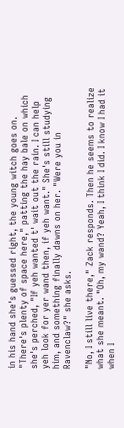in his hand she's guessed right, the young witch goes on. "There's plenty of space here," patting the hay bale on which she's perched, "If yeh wanted t' wait out the rain. I can help yeh look for yer wand then, if yeh want." She's still studying him, and something finally dawns on her. "Were you in Ravenclaw?" she asks.

"No, I still live there," Zack responds. Then he seems to realize what she meant. "Oh, my wand? Yeah, I think I did. I know I had it when I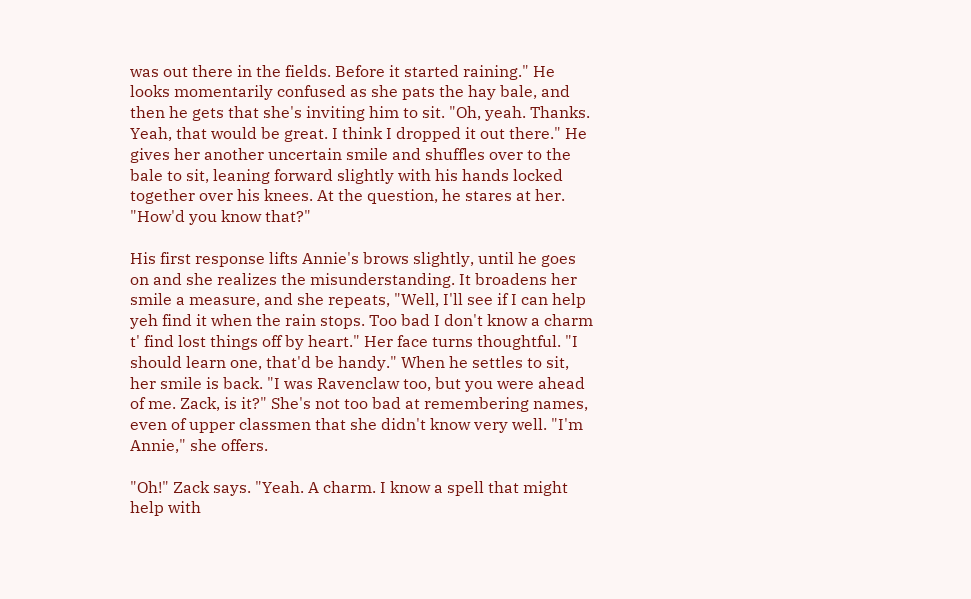was out there in the fields. Before it started raining." He looks momentarily confused as she pats the hay bale, and then he gets that she's inviting him to sit. "Oh, yeah. Thanks. Yeah, that would be great. I think I dropped it out there." He gives her another uncertain smile and shuffles over to the bale to sit, leaning forward slightly with his hands locked together over his knees. At the question, he stares at her. "How'd you know that?"

His first response lifts Annie's brows slightly, until he goes on and she realizes the misunderstanding. It broadens her smile a measure, and she repeats, "Well, I'll see if I can help yeh find it when the rain stops. Too bad I don't know a charm t' find lost things off by heart." Her face turns thoughtful. "I should learn one, that'd be handy." When he settles to sit, her smile is back. "I was Ravenclaw too, but you were ahead of me. Zack, is it?" She's not too bad at remembering names, even of upper classmen that she didn't know very well. "I'm Annie," she offers.

"Oh!" Zack says. "Yeah. A charm. I know a spell that might help with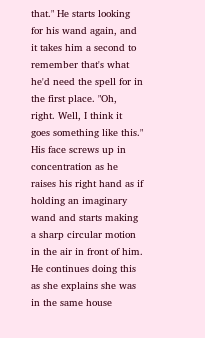that." He starts looking for his wand again, and it takes him a second to remember that's what he'd need the spell for in the first place. "Oh, right. Well, I think it goes something like this." His face screws up in concentration as he raises his right hand as if holding an imaginary wand and starts making a sharp circular motion in the air in front of him. He continues doing this as she explains she was in the same house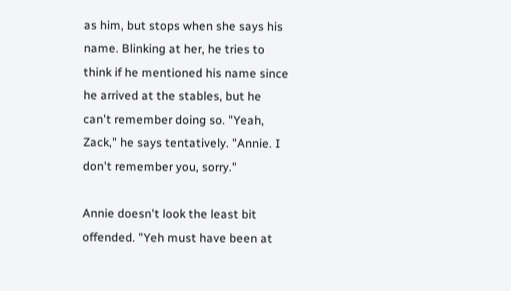as him, but stops when she says his name. Blinking at her, he tries to think if he mentioned his name since he arrived at the stables, but he can't remember doing so. "Yeah, Zack," he says tentatively. "Annie. I don't remember you, sorry."

Annie doesn't look the least bit offended. "Yeh must have been at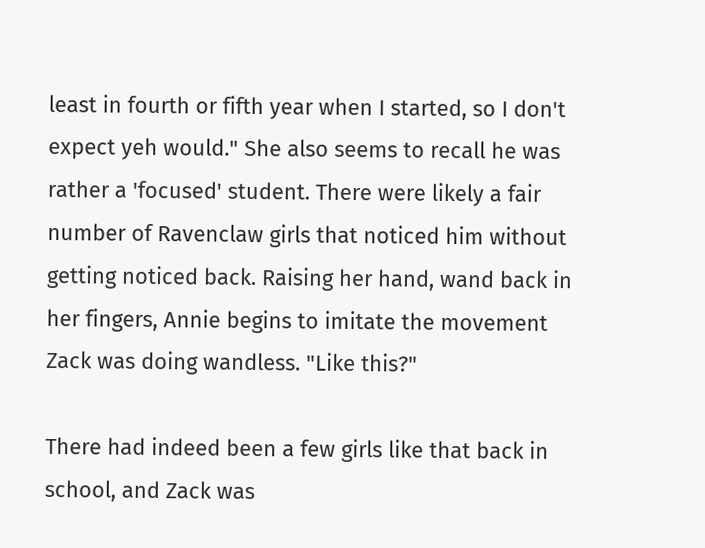least in fourth or fifth year when I started, so I don't expect yeh would." She also seems to recall he was rather a 'focused' student. There were likely a fair number of Ravenclaw girls that noticed him without getting noticed back. Raising her hand, wand back in her fingers, Annie begins to imitate the movement Zack was doing wandless. "Like this?"

There had indeed been a few girls like that back in school, and Zack was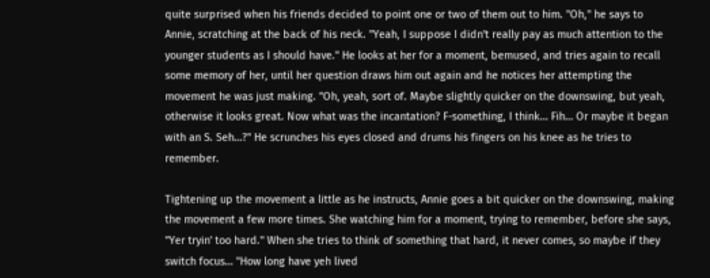quite surprised when his friends decided to point one or two of them out to him. "Oh," he says to Annie, scratching at the back of his neck. "Yeah, I suppose I didn't really pay as much attention to the younger students as I should have." He looks at her for a moment, bemused, and tries again to recall some memory of her, until her question draws him out again and he notices her attempting the movement he was just making. "Oh, yeah, sort of. Maybe slightly quicker on the downswing, but yeah, otherwise it looks great. Now what was the incantation? F-something, I think… Fih… Or maybe it began with an S. Seh…?" He scrunches his eyes closed and drums his fingers on his knee as he tries to remember.

Tightening up the movement a little as he instructs, Annie goes a bit quicker on the downswing, making the movement a few more times. She watching him for a moment, trying to remember, before she says, "Yer tryin' too hard." When she tries to think of something that hard, it never comes, so maybe if they switch focus… "How long have yeh lived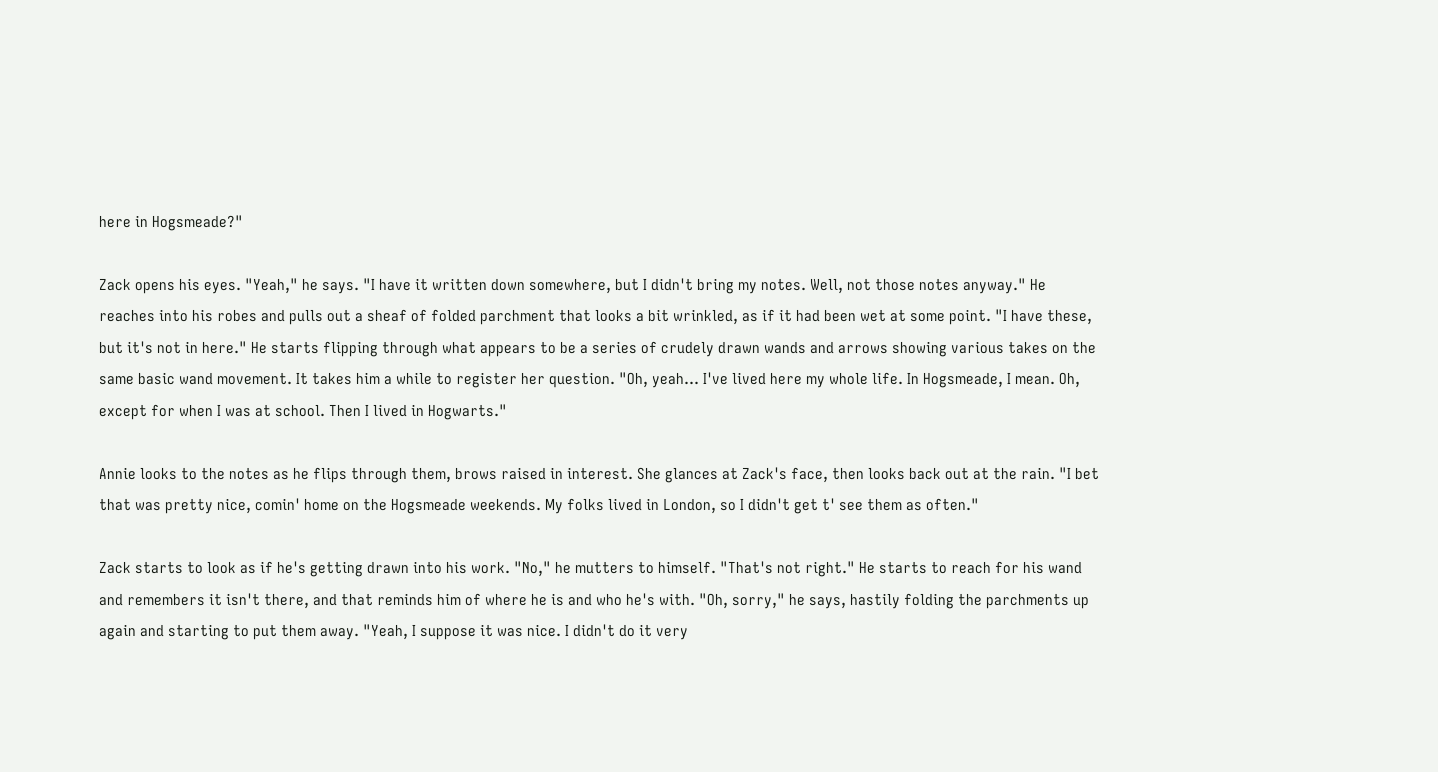here in Hogsmeade?"

Zack opens his eyes. "Yeah," he says. "I have it written down somewhere, but I didn't bring my notes. Well, not those notes anyway." He reaches into his robes and pulls out a sheaf of folded parchment that looks a bit wrinkled, as if it had been wet at some point. "I have these, but it's not in here." He starts flipping through what appears to be a series of crudely drawn wands and arrows showing various takes on the same basic wand movement. It takes him a while to register her question. "Oh, yeah… I've lived here my whole life. In Hogsmeade, I mean. Oh, except for when I was at school. Then I lived in Hogwarts."

Annie looks to the notes as he flips through them, brows raised in interest. She glances at Zack's face, then looks back out at the rain. "I bet that was pretty nice, comin' home on the Hogsmeade weekends. My folks lived in London, so I didn't get t' see them as often."

Zack starts to look as if he's getting drawn into his work. "No," he mutters to himself. "That's not right." He starts to reach for his wand and remembers it isn't there, and that reminds him of where he is and who he's with. "Oh, sorry," he says, hastily folding the parchments up again and starting to put them away. "Yeah, I suppose it was nice. I didn't do it very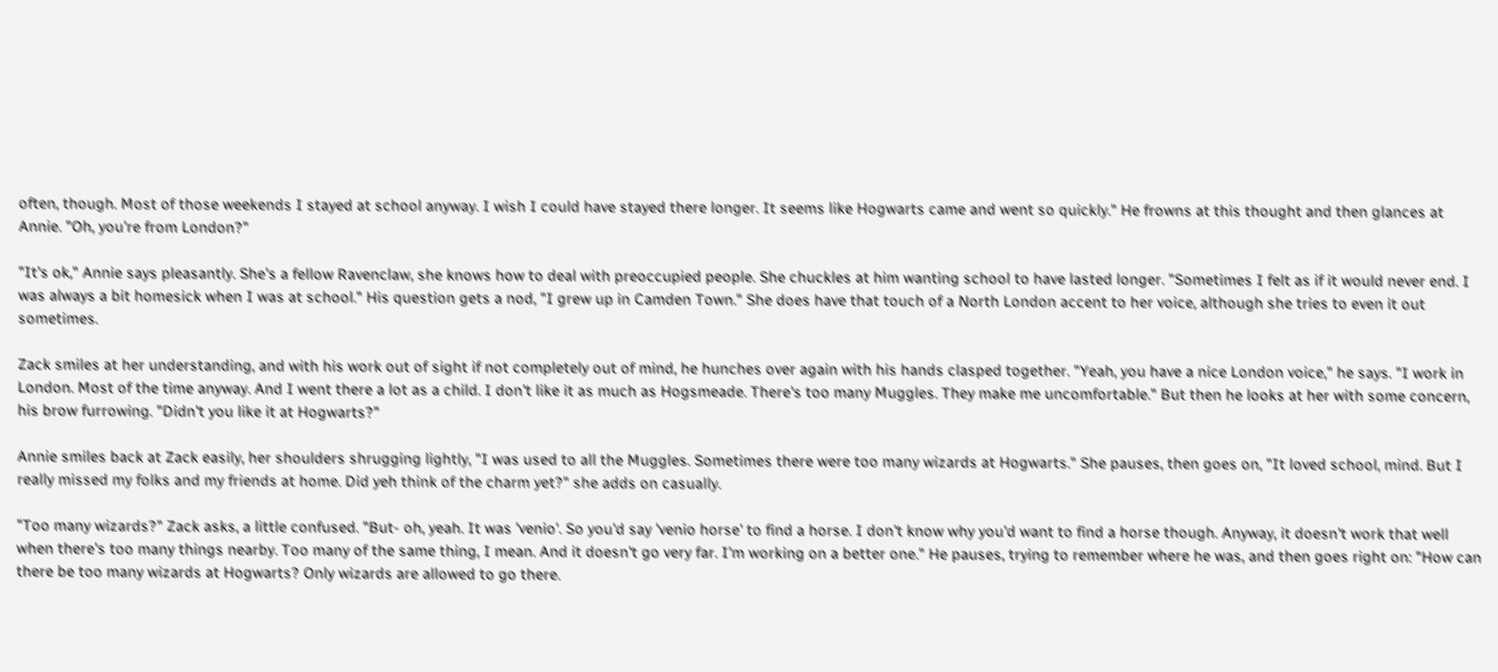often, though. Most of those weekends I stayed at school anyway. I wish I could have stayed there longer. It seems like Hogwarts came and went so quickly." He frowns at this thought and then glances at Annie. "Oh, you're from London?"

"It's ok," Annie says pleasantly. She's a fellow Ravenclaw, she knows how to deal with preoccupied people. She chuckles at him wanting school to have lasted longer. "Sometimes I felt as if it would never end. I was always a bit homesick when I was at school." His question gets a nod, "I grew up in Camden Town." She does have that touch of a North London accent to her voice, although she tries to even it out sometimes.

Zack smiles at her understanding, and with his work out of sight if not completely out of mind, he hunches over again with his hands clasped together. "Yeah, you have a nice London voice," he says. "I work in London. Most of the time anyway. And I went there a lot as a child. I don't like it as much as Hogsmeade. There's too many Muggles. They make me uncomfortable." But then he looks at her with some concern, his brow furrowing. "Didn't you like it at Hogwarts?"

Annie smiles back at Zack easily, her shoulders shrugging lightly, "I was used to all the Muggles. Sometimes there were too many wizards at Hogwarts." She pauses, then goes on, "It loved school, mind. But I really missed my folks and my friends at home. Did yeh think of the charm yet?" she adds on casually.

"Too many wizards?" Zack asks, a little confused. "But- oh, yeah. It was 'venio'. So you'd say 'venio horse' to find a horse. I don't know why you'd want to find a horse though. Anyway, it doesn't work that well when there's too many things nearby. Too many of the same thing, I mean. And it doesn't go very far. I'm working on a better one." He pauses, trying to remember where he was, and then goes right on: "How can there be too many wizards at Hogwarts? Only wizards are allowed to go there.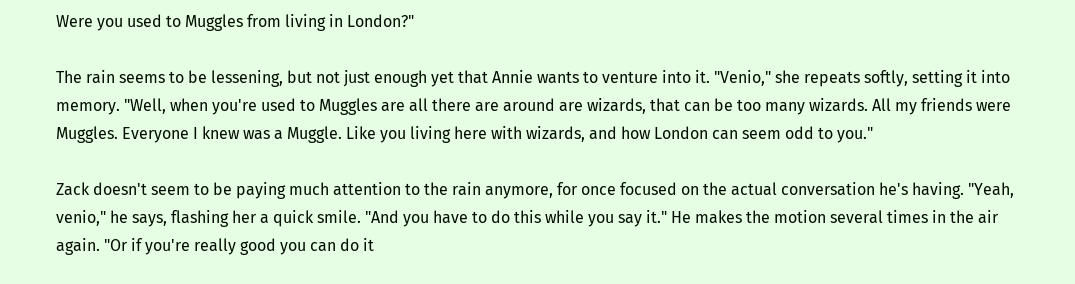Were you used to Muggles from living in London?"

The rain seems to be lessening, but not just enough yet that Annie wants to venture into it. "Venio," she repeats softly, setting it into memory. "Well, when you're used to Muggles are all there are around are wizards, that can be too many wizards. All my friends were Muggles. Everyone I knew was a Muggle. Like you living here with wizards, and how London can seem odd to you."

Zack doesn't seem to be paying much attention to the rain anymore, for once focused on the actual conversation he's having. "Yeah, venio," he says, flashing her a quick smile. "And you have to do this while you say it." He makes the motion several times in the air again. "Or if you're really good you can do it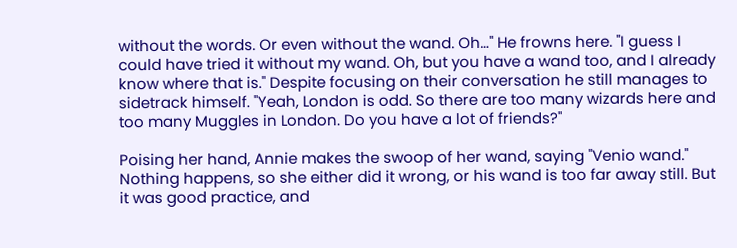without the words. Or even without the wand. Oh…" He frowns here. "I guess I could have tried it without my wand. Oh, but you have a wand too, and I already know where that is." Despite focusing on their conversation he still manages to sidetrack himself. "Yeah, London is odd. So there are too many wizards here and too many Muggles in London. Do you have a lot of friends?"

Poising her hand, Annie makes the swoop of her wand, saying "Venio wand." Nothing happens, so she either did it wrong, or his wand is too far away still. But it was good practice, and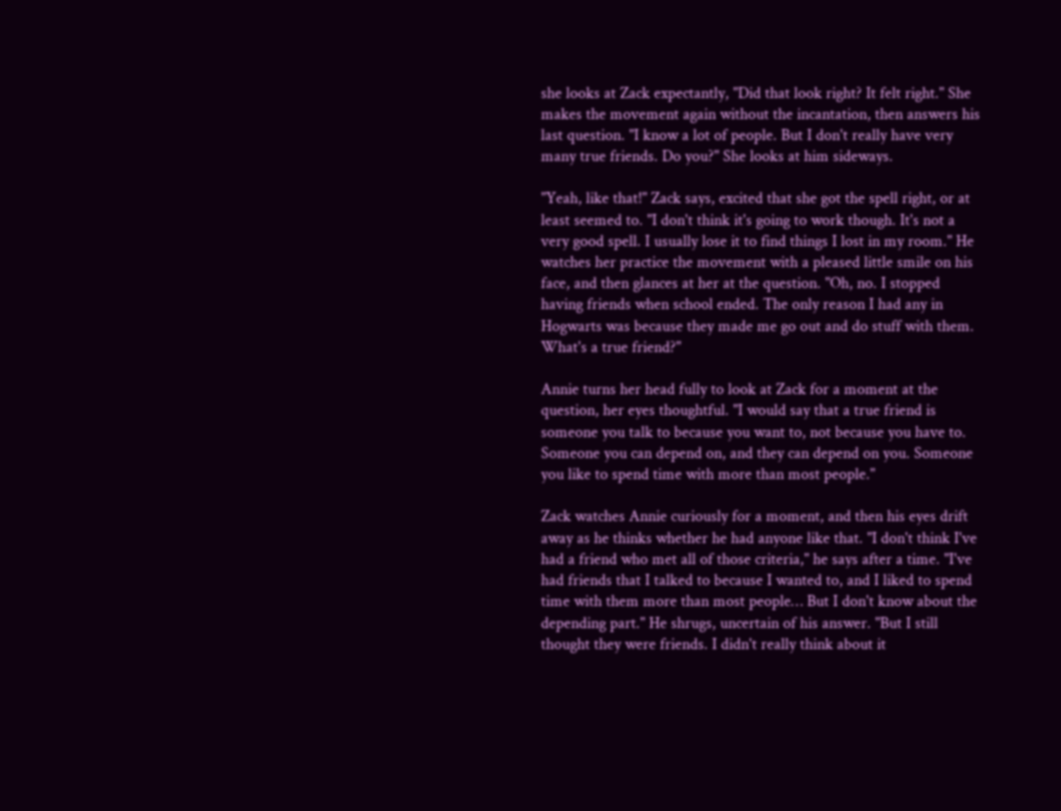she looks at Zack expectantly, "Did that look right? It felt right." She makes the movement again without the incantation, then answers his last question. "I know a lot of people. But I don't really have very many true friends. Do you?" She looks at him sideways.

"Yeah, like that!" Zack says, excited that she got the spell right, or at least seemed to. "I don't think it's going to work though. It's not a very good spell. I usually lose it to find things I lost in my room." He watches her practice the movement with a pleased little smile on his face, and then glances at her at the question. "Oh, no. I stopped having friends when school ended. The only reason I had any in Hogwarts was because they made me go out and do stuff with them. What's a true friend?"

Annie turns her head fully to look at Zack for a moment at the question, her eyes thoughtful. "I would say that a true friend is someone you talk to because you want to, not because you have to. Someone you can depend on, and they can depend on you. Someone you like to spend time with more than most people."

Zack watches Annie curiously for a moment, and then his eyes drift away as he thinks whether he had anyone like that. "I don't think I've had a friend who met all of those criteria," he says after a time. "I've had friends that I talked to because I wanted to, and I liked to spend time with them more than most people… But I don't know about the depending part." He shrugs, uncertain of his answer. "But I still thought they were friends. I didn't really think about it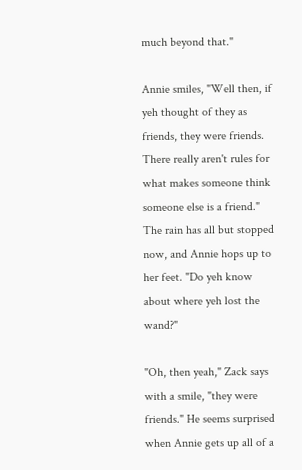much beyond that."

Annie smiles, "Well then, if yeh thought of they as friends, they were friends. There really aren't rules for what makes someone think someone else is a friend." The rain has all but stopped now, and Annie hops up to her feet. "Do yeh know about where yeh lost the wand?"

"Oh, then yeah," Zack says with a smile, "they were friends." He seems surprised when Annie gets up all of a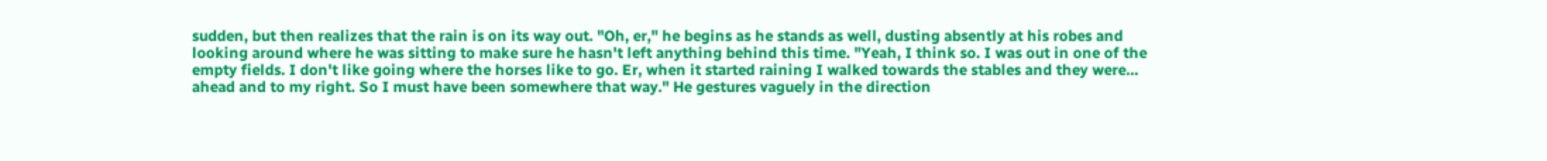sudden, but then realizes that the rain is on its way out. "Oh, er," he begins as he stands as well, dusting absently at his robes and looking around where he was sitting to make sure he hasn't left anything behind this time. "Yeah, I think so. I was out in one of the empty fields. I don't like going where the horses like to go. Er, when it started raining I walked towards the stables and they were… ahead and to my right. So I must have been somewhere that way." He gestures vaguely in the direction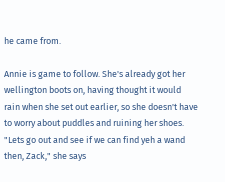he came from.

Annie is game to follow. She's already got her wellington boots on, having thought it would rain when she set out earlier, so she doesn't have to worry about puddles and ruining her shoes. "Lets go out and see if we can find yeh a wand then, Zack," she says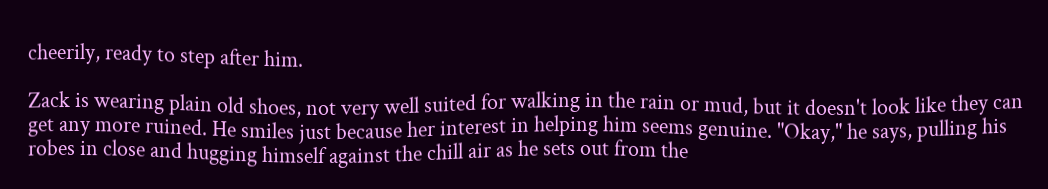cheerily, ready to step after him.

Zack is wearing plain old shoes, not very well suited for walking in the rain or mud, but it doesn't look like they can get any more ruined. He smiles just because her interest in helping him seems genuine. "Okay," he says, pulling his robes in close and hugging himself against the chill air as he sets out from the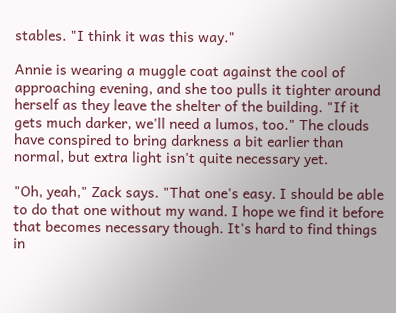stables. "I think it was this way."

Annie is wearing a muggle coat against the cool of approaching evening, and she too pulls it tighter around herself as they leave the shelter of the building. "If it gets much darker, we'll need a lumos, too." The clouds have conspired to bring darkness a bit earlier than normal, but extra light isn't quite necessary yet.

"Oh, yeah," Zack says. "That one's easy. I should be able to do that one without my wand. I hope we find it before that becomes necessary though. It's hard to find things in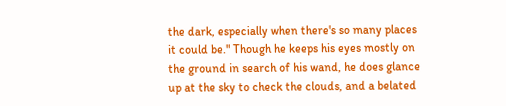the dark, especially when there's so many places it could be." Though he keeps his eyes mostly on the ground in search of his wand, he does glance up at the sky to check the clouds, and a belated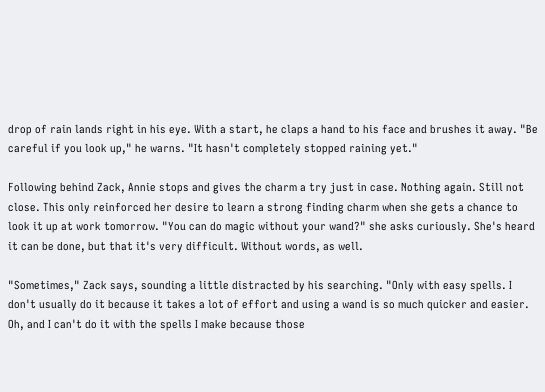drop of rain lands right in his eye. With a start, he claps a hand to his face and brushes it away. "Be careful if you look up," he warns. "It hasn't completely stopped raining yet."

Following behind Zack, Annie stops and gives the charm a try just in case. Nothing again. Still not close. This only reinforced her desire to learn a strong finding charm when she gets a chance to look it up at work tomorrow. "You can do magic without your wand?" she asks curiously. She's heard it can be done, but that it's very difficult. Without words, as well.

"Sometimes," Zack says, sounding a little distracted by his searching. "Only with easy spells. I don't usually do it because it takes a lot of effort and using a wand is so much quicker and easier. Oh, and I can't do it with the spells I make because those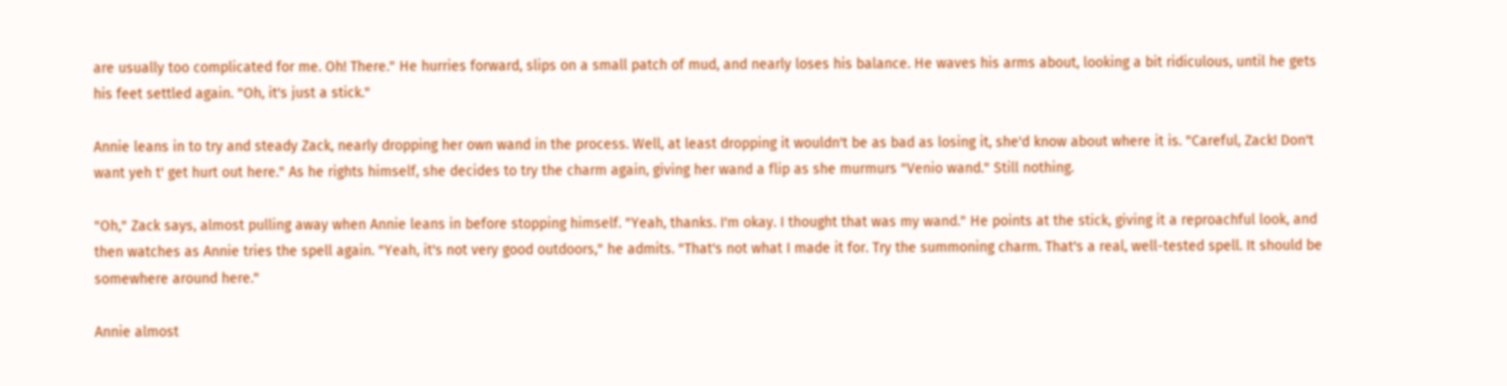are usually too complicated for me. Oh! There." He hurries forward, slips on a small patch of mud, and nearly loses his balance. He waves his arms about, looking a bit ridiculous, until he gets his feet settled again. "Oh, it's just a stick."

Annie leans in to try and steady Zack, nearly dropping her own wand in the process. Well, at least dropping it wouldn't be as bad as losing it, she'd know about where it is. "Careful, Zack! Don't want yeh t' get hurt out here." As he rights himself, she decides to try the charm again, giving her wand a flip as she murmurs "Venio wand." Still nothing.

"Oh," Zack says, almost pulling away when Annie leans in before stopping himself. "Yeah, thanks. I'm okay. I thought that was my wand." He points at the stick, giving it a reproachful look, and then watches as Annie tries the spell again. "Yeah, it's not very good outdoors," he admits. "That's not what I made it for. Try the summoning charm. That's a real, well-tested spell. It should be somewhere around here."

Annie almost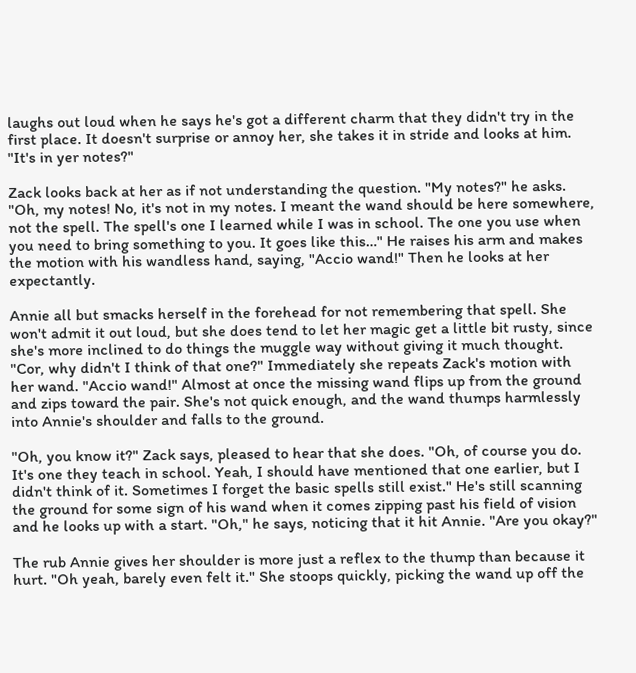laughs out loud when he says he's got a different charm that they didn't try in the first place. It doesn't surprise or annoy her, she takes it in stride and looks at him. "It's in yer notes?"

Zack looks back at her as if not understanding the question. "My notes?" he asks. "Oh, my notes! No, it's not in my notes. I meant the wand should be here somewhere, not the spell. The spell's one I learned while I was in school. The one you use when you need to bring something to you. It goes like this…" He raises his arm and makes the motion with his wandless hand, saying, "Accio wand!" Then he looks at her expectantly.

Annie all but smacks herself in the forehead for not remembering that spell. She won't admit it out loud, but she does tend to let her magic get a little bit rusty, since she's more inclined to do things the muggle way without giving it much thought. "Cor, why didn't I think of that one?" Immediately she repeats Zack's motion with her wand. "Accio wand!" Almost at once the missing wand flips up from the ground and zips toward the pair. She's not quick enough, and the wand thumps harmlessly into Annie's shoulder and falls to the ground.

"Oh, you know it?" Zack says, pleased to hear that she does. "Oh, of course you do. It's one they teach in school. Yeah, I should have mentioned that one earlier, but I didn't think of it. Sometimes I forget the basic spells still exist." He's still scanning the ground for some sign of his wand when it comes zipping past his field of vision and he looks up with a start. "Oh," he says, noticing that it hit Annie. "Are you okay?"

The rub Annie gives her shoulder is more just a reflex to the thump than because it hurt. "Oh yeah, barely even felt it." She stoops quickly, picking the wand up off the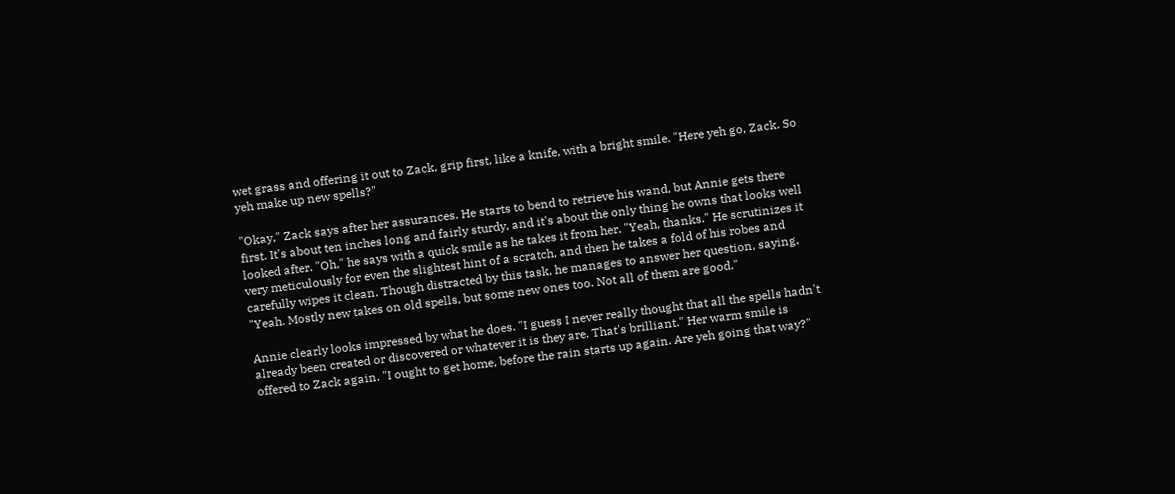wet grass and offering it out to Zack, grip first, like a knife, with a bright smile. "Here yeh go, Zack. So yeh make up new spells?"

"Okay," Zack says after her assurances. He starts to bend to retrieve his wand, but Annie gets there first. It's about ten inches long and fairly sturdy, and it's about the only thing he owns that looks well looked after. "Oh," he says with a quick smile as he takes it from her. "Yeah, thanks." He scrutinizes it very meticulously for even the slightest hint of a scratch, and then he takes a fold of his robes and carefully wipes it clean. Though distracted by this task, he manages to answer her question, saying, "Yeah. Mostly new takes on old spells, but some new ones too. Not all of them are good."

Annie clearly looks impressed by what he does. "I guess I never really thought that all the spells hadn't already been created or discovered or whatever it is they are. That's brilliant." Her warm smile is offered to Zack again. "I ought to get home, before the rain starts up again. Are yeh going that way?"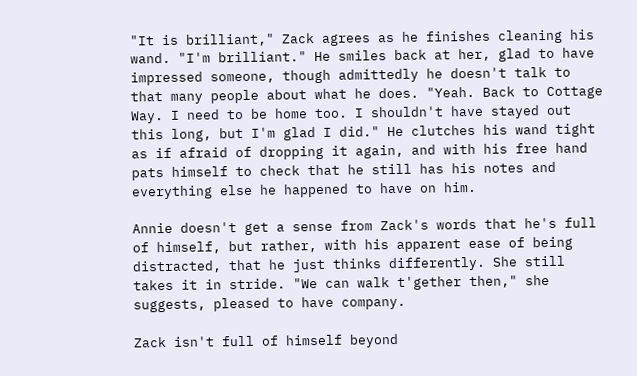"It is brilliant," Zack agrees as he finishes cleaning his wand. "I'm brilliant." He smiles back at her, glad to have impressed someone, though admittedly he doesn't talk to that many people about what he does. "Yeah. Back to Cottage Way. I need to be home too. I shouldn't have stayed out this long, but I'm glad I did." He clutches his wand tight as if afraid of dropping it again, and with his free hand pats himself to check that he still has his notes and everything else he happened to have on him.

Annie doesn't get a sense from Zack's words that he's full of himself, but rather, with his apparent ease of being distracted, that he just thinks differently. She still takes it in stride. "We can walk t'gether then," she suggests, pleased to have company.

Zack isn't full of himself beyond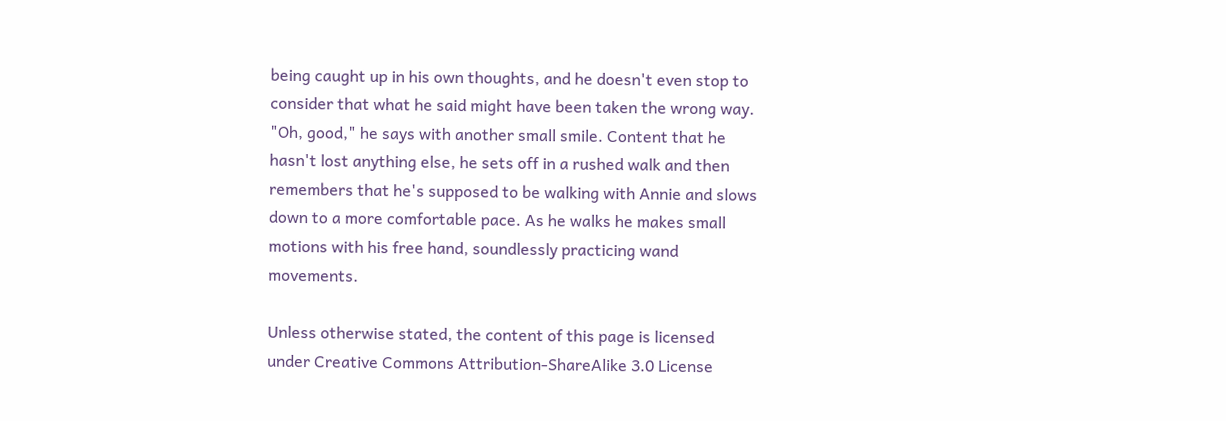being caught up in his own thoughts, and he doesn't even stop to consider that what he said might have been taken the wrong way. "Oh, good," he says with another small smile. Content that he hasn't lost anything else, he sets off in a rushed walk and then remembers that he's supposed to be walking with Annie and slows down to a more comfortable pace. As he walks he makes small motions with his free hand, soundlessly practicing wand movements.

Unless otherwise stated, the content of this page is licensed under Creative Commons Attribution-ShareAlike 3.0 License